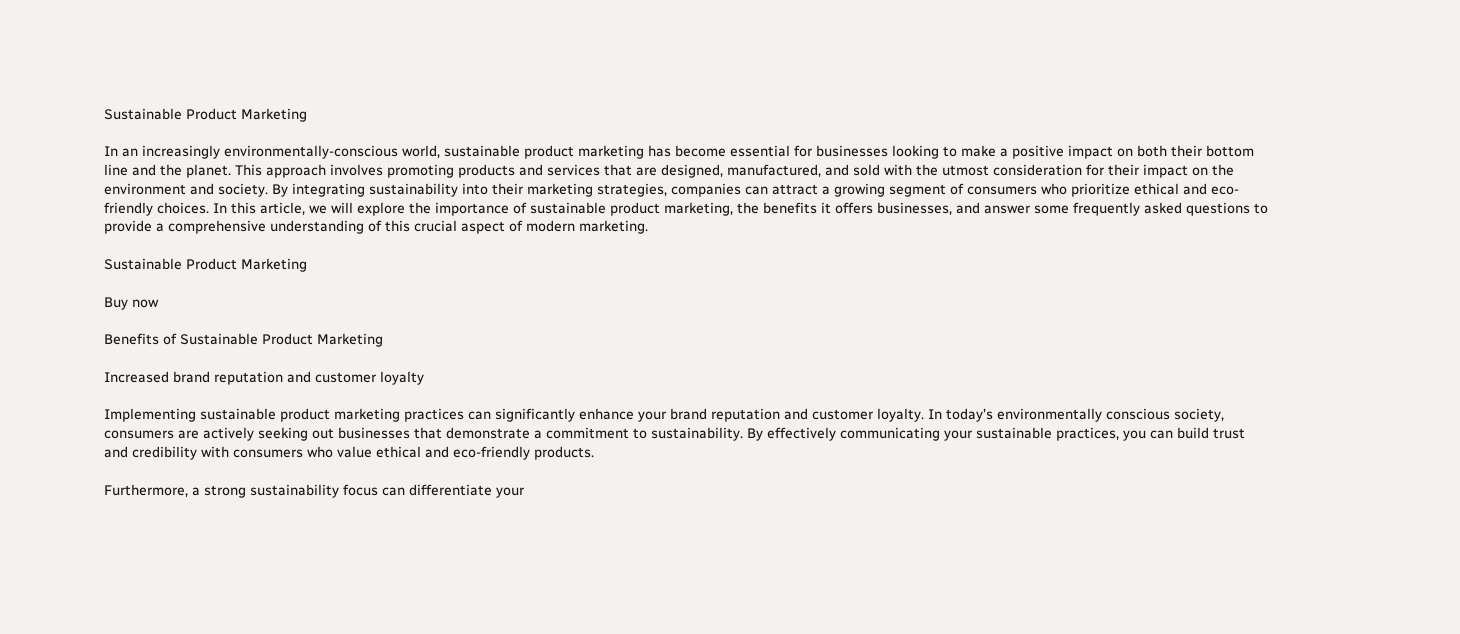Sustainable Product Marketing

In an increasingly environmentally-conscious world, sustainable product marketing has become essential for businesses looking to make a positive impact on both their bottom line and the planet. This approach involves promoting products and services that are designed, manufactured, and sold with the utmost consideration for their impact on the environment and society. By integrating sustainability into their marketing strategies, companies can attract a growing segment of consumers who prioritize ethical and eco-friendly choices. In this article, we will explore the importance of sustainable product marketing, the benefits it offers businesses, and answer some frequently asked questions to provide a comprehensive understanding of this crucial aspect of modern marketing.

Sustainable Product Marketing

Buy now

Benefits of Sustainable Product Marketing

Increased brand reputation and customer loyalty

Implementing sustainable product marketing practices can significantly enhance your brand reputation and customer loyalty. In today’s environmentally conscious society, consumers are actively seeking out businesses that demonstrate a commitment to sustainability. By effectively communicating your sustainable practices, you can build trust and credibility with consumers who value ethical and eco-friendly products.

Furthermore, a strong sustainability focus can differentiate your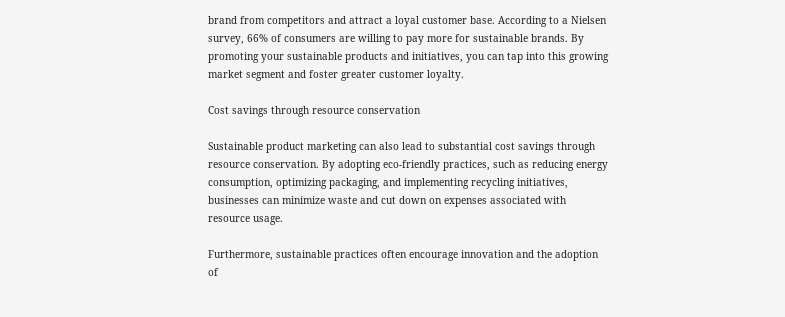brand from competitors and attract a loyal customer base. According to a Nielsen survey, 66% of consumers are willing to pay more for sustainable brands. By promoting your sustainable products and initiatives, you can tap into this growing market segment and foster greater customer loyalty.

Cost savings through resource conservation

Sustainable product marketing can also lead to substantial cost savings through resource conservation. By adopting eco-friendly practices, such as reducing energy consumption, optimizing packaging, and implementing recycling initiatives, businesses can minimize waste and cut down on expenses associated with resource usage.

Furthermore, sustainable practices often encourage innovation and the adoption of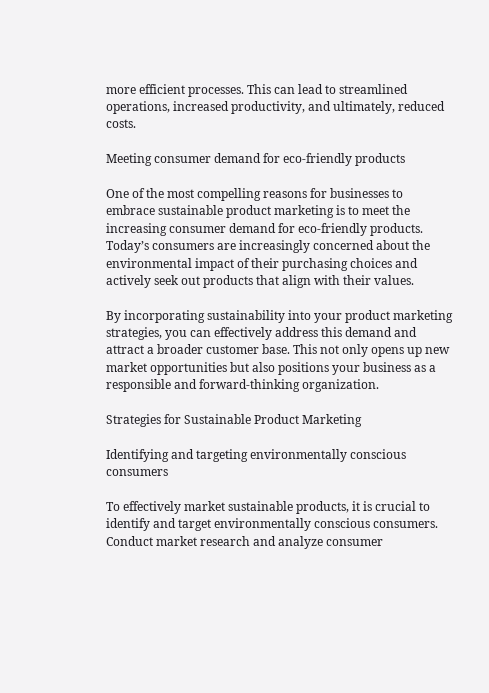more efficient processes. This can lead to streamlined operations, increased productivity, and ultimately, reduced costs.

Meeting consumer demand for eco-friendly products

One of the most compelling reasons for businesses to embrace sustainable product marketing is to meet the increasing consumer demand for eco-friendly products. Today’s consumers are increasingly concerned about the environmental impact of their purchasing choices and actively seek out products that align with their values.

By incorporating sustainability into your product marketing strategies, you can effectively address this demand and attract a broader customer base. This not only opens up new market opportunities but also positions your business as a responsible and forward-thinking organization.

Strategies for Sustainable Product Marketing

Identifying and targeting environmentally conscious consumers

To effectively market sustainable products, it is crucial to identify and target environmentally conscious consumers. Conduct market research and analyze consumer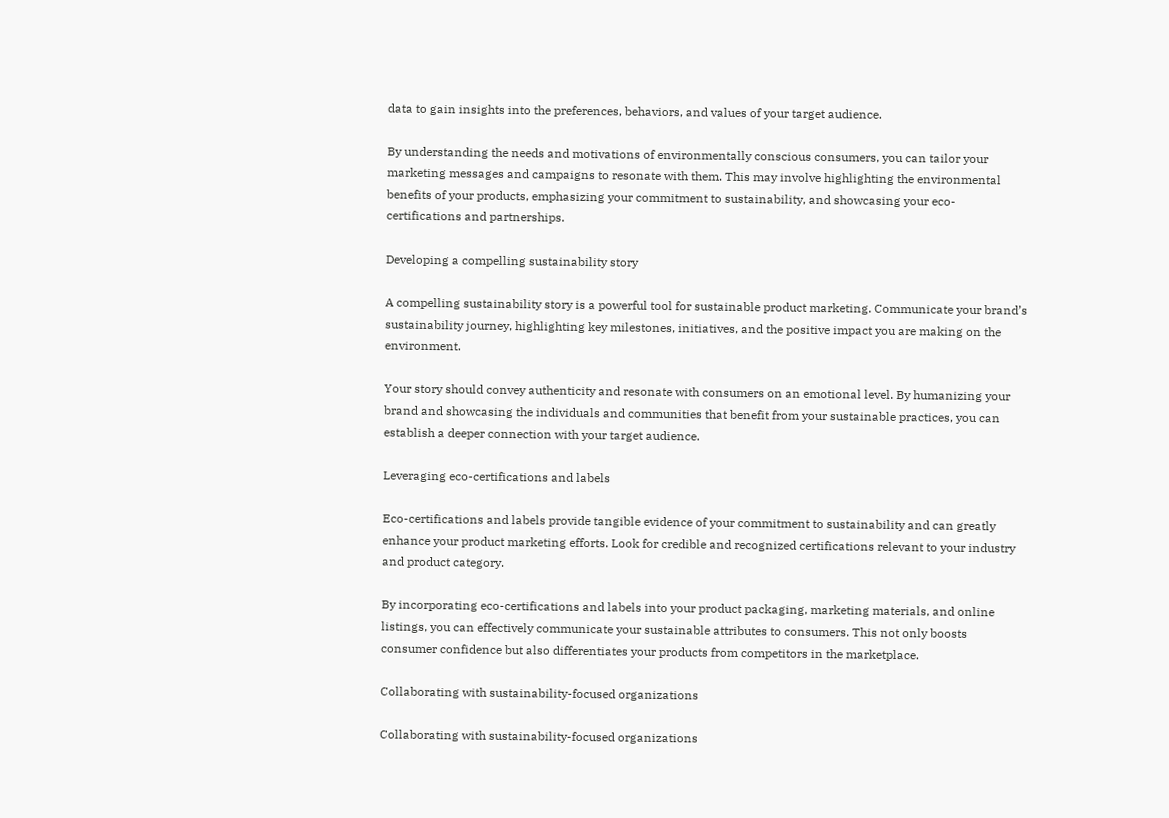data to gain insights into the preferences, behaviors, and values of your target audience.

By understanding the needs and motivations of environmentally conscious consumers, you can tailor your marketing messages and campaigns to resonate with them. This may involve highlighting the environmental benefits of your products, emphasizing your commitment to sustainability, and showcasing your eco-certifications and partnerships.

Developing a compelling sustainability story

A compelling sustainability story is a powerful tool for sustainable product marketing. Communicate your brand’s sustainability journey, highlighting key milestones, initiatives, and the positive impact you are making on the environment.

Your story should convey authenticity and resonate with consumers on an emotional level. By humanizing your brand and showcasing the individuals and communities that benefit from your sustainable practices, you can establish a deeper connection with your target audience.

Leveraging eco-certifications and labels

Eco-certifications and labels provide tangible evidence of your commitment to sustainability and can greatly enhance your product marketing efforts. Look for credible and recognized certifications relevant to your industry and product category.

By incorporating eco-certifications and labels into your product packaging, marketing materials, and online listings, you can effectively communicate your sustainable attributes to consumers. This not only boosts consumer confidence but also differentiates your products from competitors in the marketplace.

Collaborating with sustainability-focused organizations

Collaborating with sustainability-focused organizations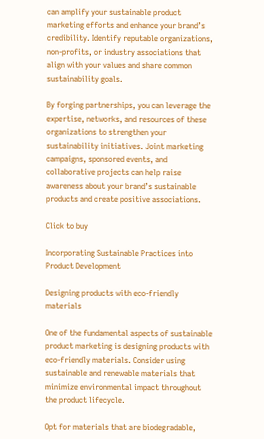can amplify your sustainable product marketing efforts and enhance your brand’s credibility. Identify reputable organizations, non-profits, or industry associations that align with your values and share common sustainability goals.

By forging partnerships, you can leverage the expertise, networks, and resources of these organizations to strengthen your sustainability initiatives. Joint marketing campaigns, sponsored events, and collaborative projects can help raise awareness about your brand’s sustainable products and create positive associations.

Click to buy

Incorporating Sustainable Practices into Product Development

Designing products with eco-friendly materials

One of the fundamental aspects of sustainable product marketing is designing products with eco-friendly materials. Consider using sustainable and renewable materials that minimize environmental impact throughout the product lifecycle.

Opt for materials that are biodegradable,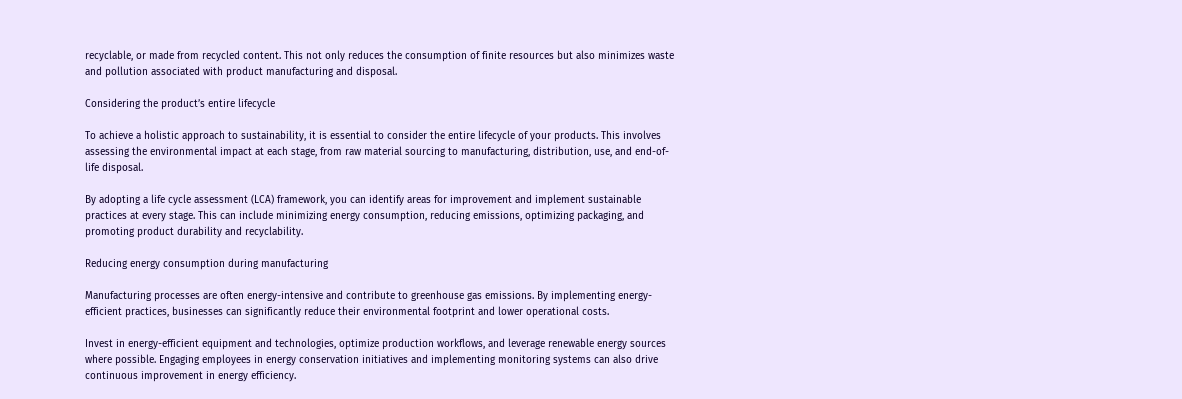recyclable, or made from recycled content. This not only reduces the consumption of finite resources but also minimizes waste and pollution associated with product manufacturing and disposal.

Considering the product’s entire lifecycle

To achieve a holistic approach to sustainability, it is essential to consider the entire lifecycle of your products. This involves assessing the environmental impact at each stage, from raw material sourcing to manufacturing, distribution, use, and end-of-life disposal.

By adopting a life cycle assessment (LCA) framework, you can identify areas for improvement and implement sustainable practices at every stage. This can include minimizing energy consumption, reducing emissions, optimizing packaging, and promoting product durability and recyclability.

Reducing energy consumption during manufacturing

Manufacturing processes are often energy-intensive and contribute to greenhouse gas emissions. By implementing energy-efficient practices, businesses can significantly reduce their environmental footprint and lower operational costs.

Invest in energy-efficient equipment and technologies, optimize production workflows, and leverage renewable energy sources where possible. Engaging employees in energy conservation initiatives and implementing monitoring systems can also drive continuous improvement in energy efficiency.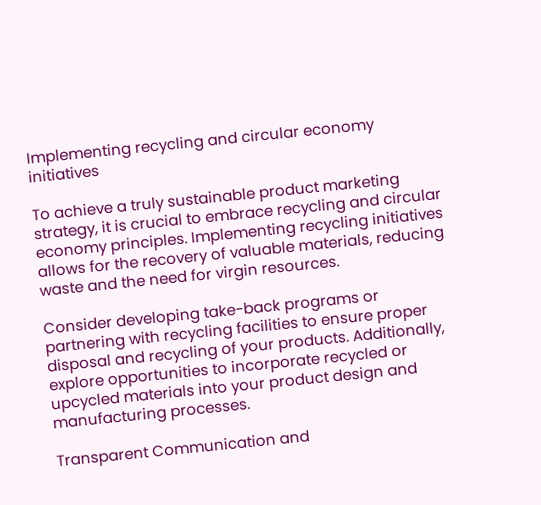Implementing recycling and circular economy initiatives

To achieve a truly sustainable product marketing strategy, it is crucial to embrace recycling and circular economy principles. Implementing recycling initiatives allows for the recovery of valuable materials, reducing waste and the need for virgin resources.

Consider developing take-back programs or partnering with recycling facilities to ensure proper disposal and recycling of your products. Additionally, explore opportunities to incorporate recycled or upcycled materials into your product design and manufacturing processes.

Transparent Communication and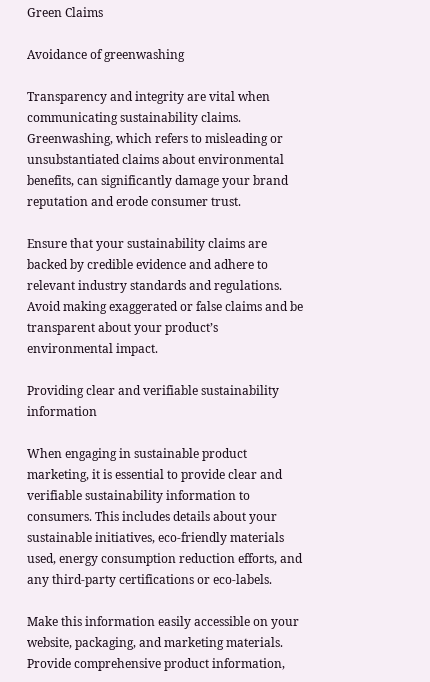Green Claims

Avoidance of greenwashing

Transparency and integrity are vital when communicating sustainability claims. Greenwashing, which refers to misleading or unsubstantiated claims about environmental benefits, can significantly damage your brand reputation and erode consumer trust.

Ensure that your sustainability claims are backed by credible evidence and adhere to relevant industry standards and regulations. Avoid making exaggerated or false claims and be transparent about your product’s environmental impact.

Providing clear and verifiable sustainability information

When engaging in sustainable product marketing, it is essential to provide clear and verifiable sustainability information to consumers. This includes details about your sustainable initiatives, eco-friendly materials used, energy consumption reduction efforts, and any third-party certifications or eco-labels.

Make this information easily accessible on your website, packaging, and marketing materials. Provide comprehensive product information,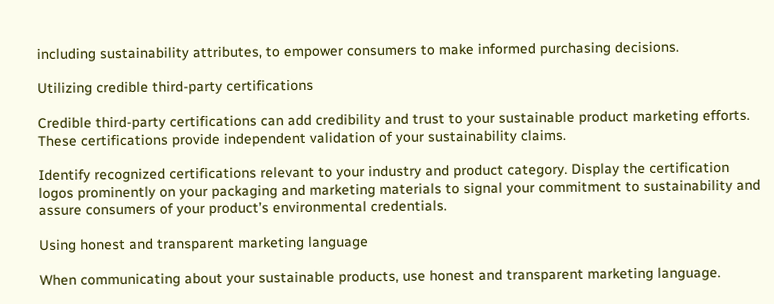including sustainability attributes, to empower consumers to make informed purchasing decisions.

Utilizing credible third-party certifications

Credible third-party certifications can add credibility and trust to your sustainable product marketing efforts. These certifications provide independent validation of your sustainability claims.

Identify recognized certifications relevant to your industry and product category. Display the certification logos prominently on your packaging and marketing materials to signal your commitment to sustainability and assure consumers of your product’s environmental credentials.

Using honest and transparent marketing language

When communicating about your sustainable products, use honest and transparent marketing language.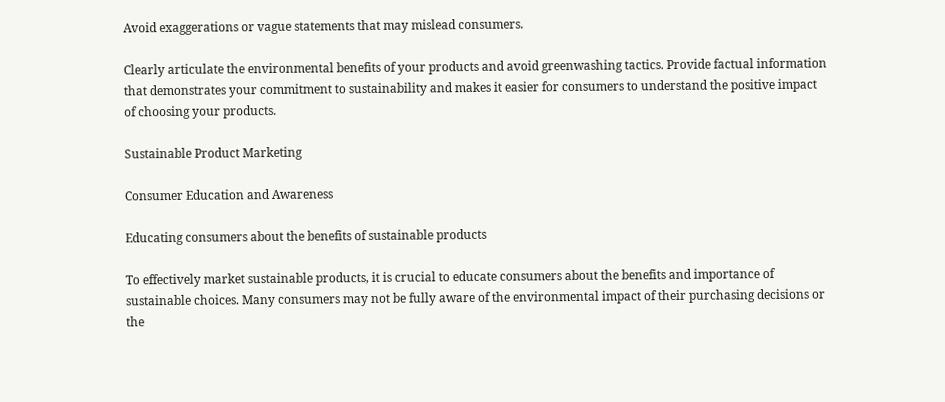Avoid exaggerations or vague statements that may mislead consumers.

Clearly articulate the environmental benefits of your products and avoid greenwashing tactics. Provide factual information that demonstrates your commitment to sustainability and makes it easier for consumers to understand the positive impact of choosing your products.

Sustainable Product Marketing

Consumer Education and Awareness

Educating consumers about the benefits of sustainable products

To effectively market sustainable products, it is crucial to educate consumers about the benefits and importance of sustainable choices. Many consumers may not be fully aware of the environmental impact of their purchasing decisions or the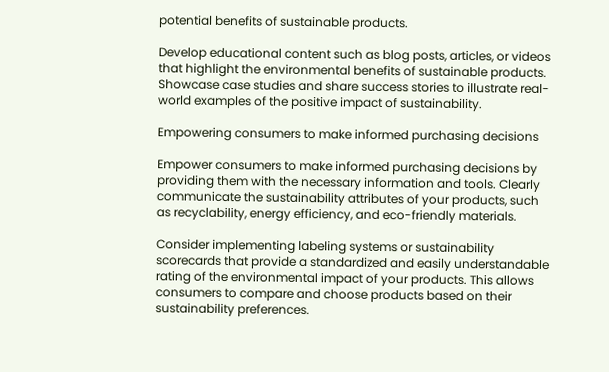potential benefits of sustainable products.

Develop educational content such as blog posts, articles, or videos that highlight the environmental benefits of sustainable products. Showcase case studies and share success stories to illustrate real-world examples of the positive impact of sustainability.

Empowering consumers to make informed purchasing decisions

Empower consumers to make informed purchasing decisions by providing them with the necessary information and tools. Clearly communicate the sustainability attributes of your products, such as recyclability, energy efficiency, and eco-friendly materials.

Consider implementing labeling systems or sustainability scorecards that provide a standardized and easily understandable rating of the environmental impact of your products. This allows consumers to compare and choose products based on their sustainability preferences.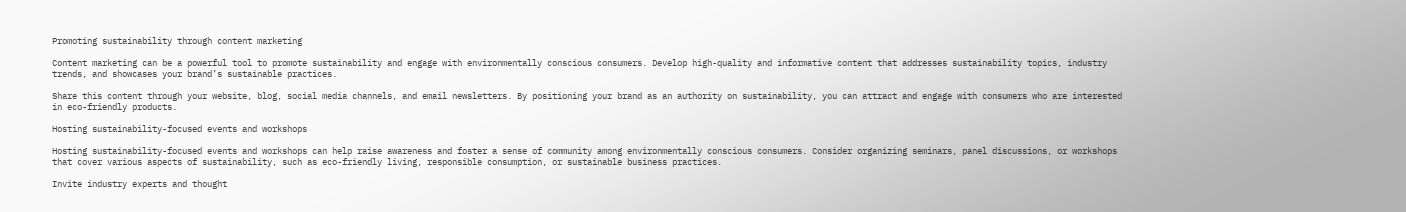Promoting sustainability through content marketing

Content marketing can be a powerful tool to promote sustainability and engage with environmentally conscious consumers. Develop high-quality and informative content that addresses sustainability topics, industry trends, and showcases your brand’s sustainable practices.

Share this content through your website, blog, social media channels, and email newsletters. By positioning your brand as an authority on sustainability, you can attract and engage with consumers who are interested in eco-friendly products.

Hosting sustainability-focused events and workshops

Hosting sustainability-focused events and workshops can help raise awareness and foster a sense of community among environmentally conscious consumers. Consider organizing seminars, panel discussions, or workshops that cover various aspects of sustainability, such as eco-friendly living, responsible consumption, or sustainable business practices.

Invite industry experts and thought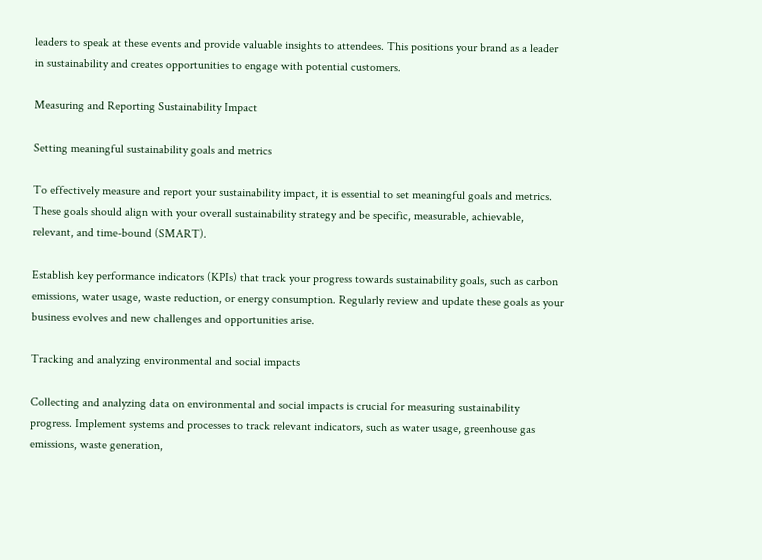leaders to speak at these events and provide valuable insights to attendees. This positions your brand as a leader in sustainability and creates opportunities to engage with potential customers.

Measuring and Reporting Sustainability Impact

Setting meaningful sustainability goals and metrics

To effectively measure and report your sustainability impact, it is essential to set meaningful goals and metrics. These goals should align with your overall sustainability strategy and be specific, measurable, achievable, relevant, and time-bound (SMART).

Establish key performance indicators (KPIs) that track your progress towards sustainability goals, such as carbon emissions, water usage, waste reduction, or energy consumption. Regularly review and update these goals as your business evolves and new challenges and opportunities arise.

Tracking and analyzing environmental and social impacts

Collecting and analyzing data on environmental and social impacts is crucial for measuring sustainability progress. Implement systems and processes to track relevant indicators, such as water usage, greenhouse gas emissions, waste generation,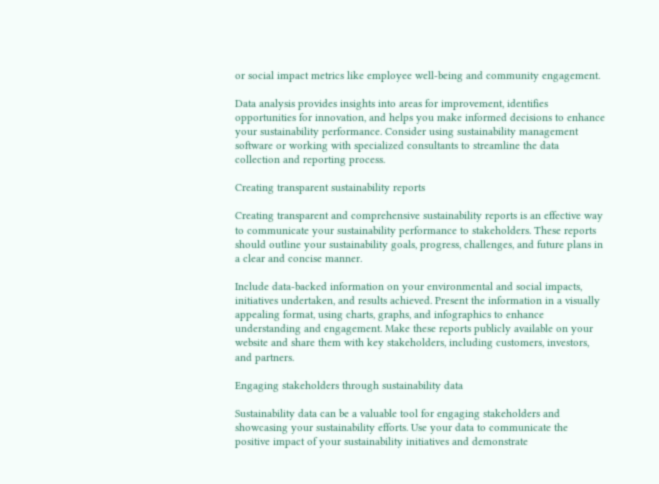or social impact metrics like employee well-being and community engagement.

Data analysis provides insights into areas for improvement, identifies opportunities for innovation, and helps you make informed decisions to enhance your sustainability performance. Consider using sustainability management software or working with specialized consultants to streamline the data collection and reporting process.

Creating transparent sustainability reports

Creating transparent and comprehensive sustainability reports is an effective way to communicate your sustainability performance to stakeholders. These reports should outline your sustainability goals, progress, challenges, and future plans in a clear and concise manner.

Include data-backed information on your environmental and social impacts, initiatives undertaken, and results achieved. Present the information in a visually appealing format, using charts, graphs, and infographics to enhance understanding and engagement. Make these reports publicly available on your website and share them with key stakeholders, including customers, investors, and partners.

Engaging stakeholders through sustainability data

Sustainability data can be a valuable tool for engaging stakeholders and showcasing your sustainability efforts. Use your data to communicate the positive impact of your sustainability initiatives and demonstrate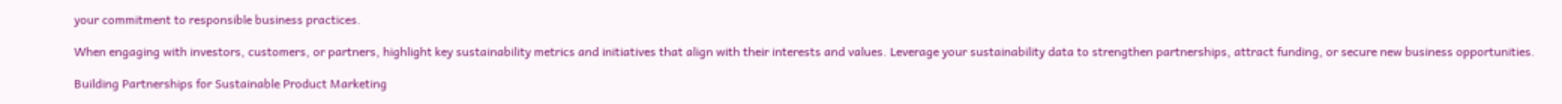your commitment to responsible business practices.

When engaging with investors, customers, or partners, highlight key sustainability metrics and initiatives that align with their interests and values. Leverage your sustainability data to strengthen partnerships, attract funding, or secure new business opportunities.

Building Partnerships for Sustainable Product Marketing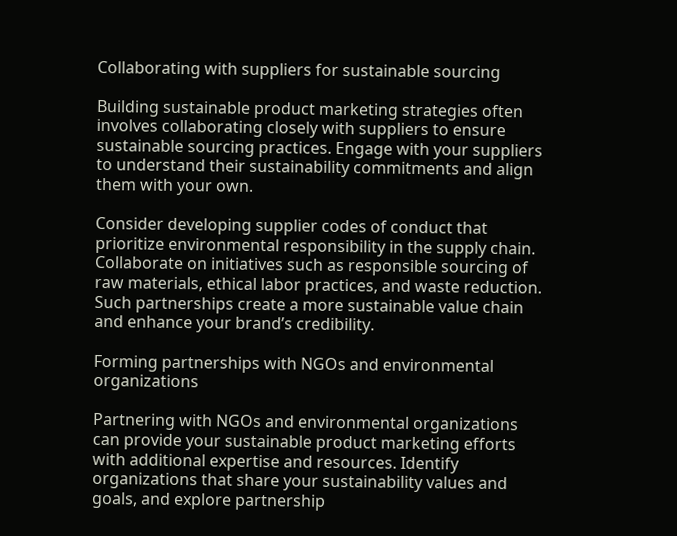Collaborating with suppliers for sustainable sourcing

Building sustainable product marketing strategies often involves collaborating closely with suppliers to ensure sustainable sourcing practices. Engage with your suppliers to understand their sustainability commitments and align them with your own.

Consider developing supplier codes of conduct that prioritize environmental responsibility in the supply chain. Collaborate on initiatives such as responsible sourcing of raw materials, ethical labor practices, and waste reduction. Such partnerships create a more sustainable value chain and enhance your brand’s credibility.

Forming partnerships with NGOs and environmental organizations

Partnering with NGOs and environmental organizations can provide your sustainable product marketing efforts with additional expertise and resources. Identify organizations that share your sustainability values and goals, and explore partnership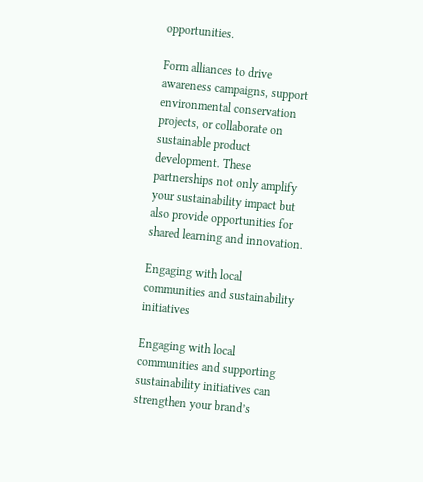opportunities.

Form alliances to drive awareness campaigns, support environmental conservation projects, or collaborate on sustainable product development. These partnerships not only amplify your sustainability impact but also provide opportunities for shared learning and innovation.

Engaging with local communities and sustainability initiatives

Engaging with local communities and supporting sustainability initiatives can strengthen your brand’s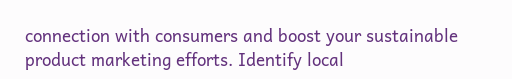connection with consumers and boost your sustainable product marketing efforts. Identify local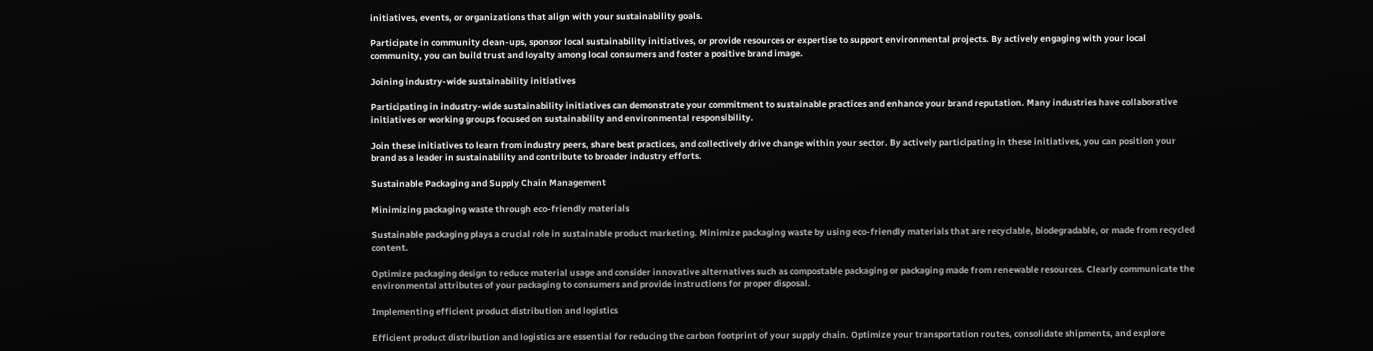initiatives, events, or organizations that align with your sustainability goals.

Participate in community clean-ups, sponsor local sustainability initiatives, or provide resources or expertise to support environmental projects. By actively engaging with your local community, you can build trust and loyalty among local consumers and foster a positive brand image.

Joining industry-wide sustainability initiatives

Participating in industry-wide sustainability initiatives can demonstrate your commitment to sustainable practices and enhance your brand reputation. Many industries have collaborative initiatives or working groups focused on sustainability and environmental responsibility.

Join these initiatives to learn from industry peers, share best practices, and collectively drive change within your sector. By actively participating in these initiatives, you can position your brand as a leader in sustainability and contribute to broader industry efforts.

Sustainable Packaging and Supply Chain Management

Minimizing packaging waste through eco-friendly materials

Sustainable packaging plays a crucial role in sustainable product marketing. Minimize packaging waste by using eco-friendly materials that are recyclable, biodegradable, or made from recycled content.

Optimize packaging design to reduce material usage and consider innovative alternatives such as compostable packaging or packaging made from renewable resources. Clearly communicate the environmental attributes of your packaging to consumers and provide instructions for proper disposal.

Implementing efficient product distribution and logistics

Efficient product distribution and logistics are essential for reducing the carbon footprint of your supply chain. Optimize your transportation routes, consolidate shipments, and explore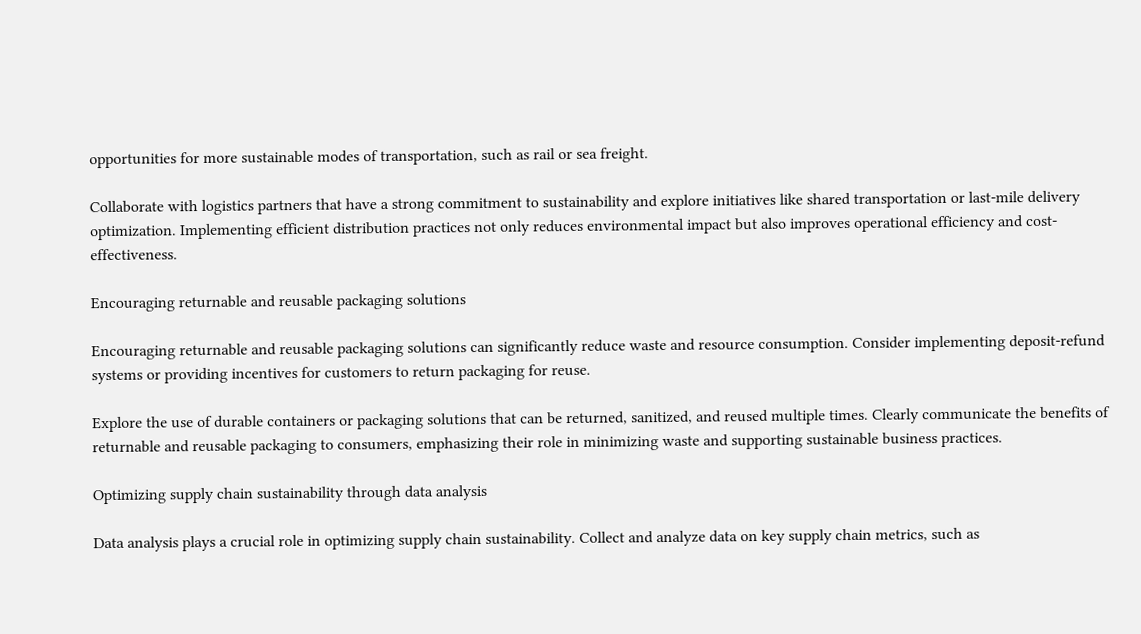opportunities for more sustainable modes of transportation, such as rail or sea freight.

Collaborate with logistics partners that have a strong commitment to sustainability and explore initiatives like shared transportation or last-mile delivery optimization. Implementing efficient distribution practices not only reduces environmental impact but also improves operational efficiency and cost-effectiveness.

Encouraging returnable and reusable packaging solutions

Encouraging returnable and reusable packaging solutions can significantly reduce waste and resource consumption. Consider implementing deposit-refund systems or providing incentives for customers to return packaging for reuse.

Explore the use of durable containers or packaging solutions that can be returned, sanitized, and reused multiple times. Clearly communicate the benefits of returnable and reusable packaging to consumers, emphasizing their role in minimizing waste and supporting sustainable business practices.

Optimizing supply chain sustainability through data analysis

Data analysis plays a crucial role in optimizing supply chain sustainability. Collect and analyze data on key supply chain metrics, such as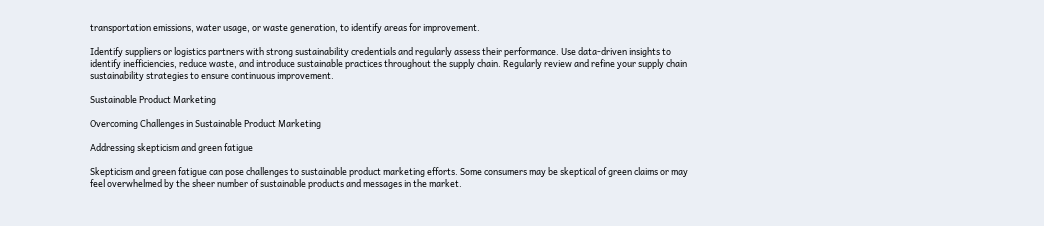transportation emissions, water usage, or waste generation, to identify areas for improvement.

Identify suppliers or logistics partners with strong sustainability credentials and regularly assess their performance. Use data-driven insights to identify inefficiencies, reduce waste, and introduce sustainable practices throughout the supply chain. Regularly review and refine your supply chain sustainability strategies to ensure continuous improvement.

Sustainable Product Marketing

Overcoming Challenges in Sustainable Product Marketing

Addressing skepticism and green fatigue

Skepticism and green fatigue can pose challenges to sustainable product marketing efforts. Some consumers may be skeptical of green claims or may feel overwhelmed by the sheer number of sustainable products and messages in the market.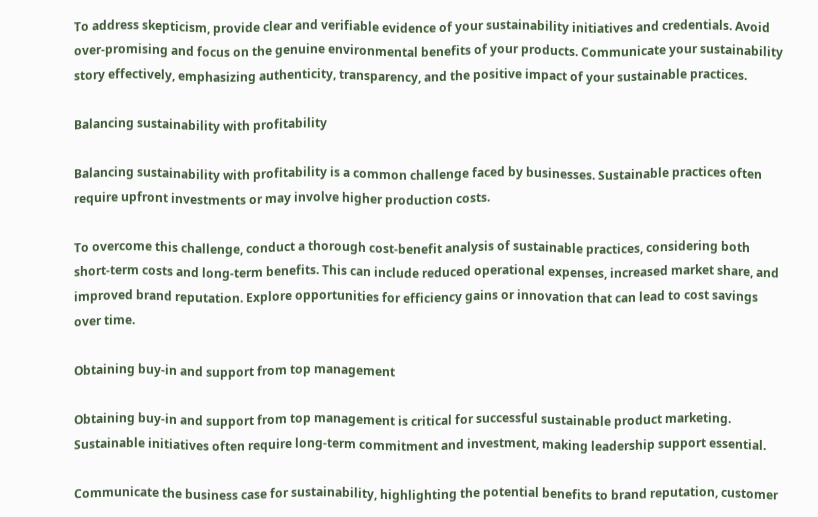To address skepticism, provide clear and verifiable evidence of your sustainability initiatives and credentials. Avoid over-promising and focus on the genuine environmental benefits of your products. Communicate your sustainability story effectively, emphasizing authenticity, transparency, and the positive impact of your sustainable practices.

Balancing sustainability with profitability

Balancing sustainability with profitability is a common challenge faced by businesses. Sustainable practices often require upfront investments or may involve higher production costs.

To overcome this challenge, conduct a thorough cost-benefit analysis of sustainable practices, considering both short-term costs and long-term benefits. This can include reduced operational expenses, increased market share, and improved brand reputation. Explore opportunities for efficiency gains or innovation that can lead to cost savings over time.

Obtaining buy-in and support from top management

Obtaining buy-in and support from top management is critical for successful sustainable product marketing. Sustainable initiatives often require long-term commitment and investment, making leadership support essential.

Communicate the business case for sustainability, highlighting the potential benefits to brand reputation, customer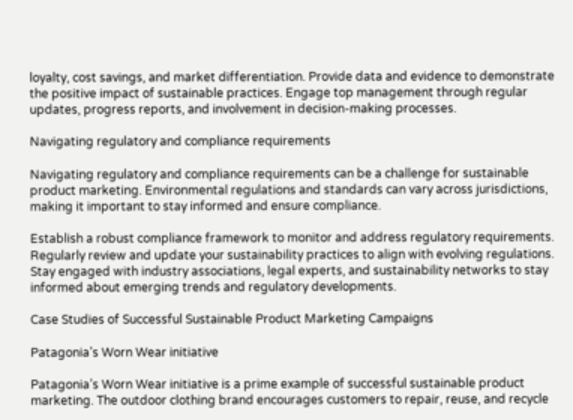loyalty, cost savings, and market differentiation. Provide data and evidence to demonstrate the positive impact of sustainable practices. Engage top management through regular updates, progress reports, and involvement in decision-making processes.

Navigating regulatory and compliance requirements

Navigating regulatory and compliance requirements can be a challenge for sustainable product marketing. Environmental regulations and standards can vary across jurisdictions, making it important to stay informed and ensure compliance.

Establish a robust compliance framework to monitor and address regulatory requirements. Regularly review and update your sustainability practices to align with evolving regulations. Stay engaged with industry associations, legal experts, and sustainability networks to stay informed about emerging trends and regulatory developments.

Case Studies of Successful Sustainable Product Marketing Campaigns

Patagonia’s Worn Wear initiative

Patagonia’s Worn Wear initiative is a prime example of successful sustainable product marketing. The outdoor clothing brand encourages customers to repair, reuse, and recycle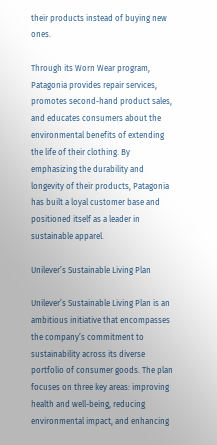their products instead of buying new ones.

Through its Worn Wear program, Patagonia provides repair services, promotes second-hand product sales, and educates consumers about the environmental benefits of extending the life of their clothing. By emphasizing the durability and longevity of their products, Patagonia has built a loyal customer base and positioned itself as a leader in sustainable apparel.

Unilever’s Sustainable Living Plan

Unilever’s Sustainable Living Plan is an ambitious initiative that encompasses the company’s commitment to sustainability across its diverse portfolio of consumer goods. The plan focuses on three key areas: improving health and well-being, reducing environmental impact, and enhancing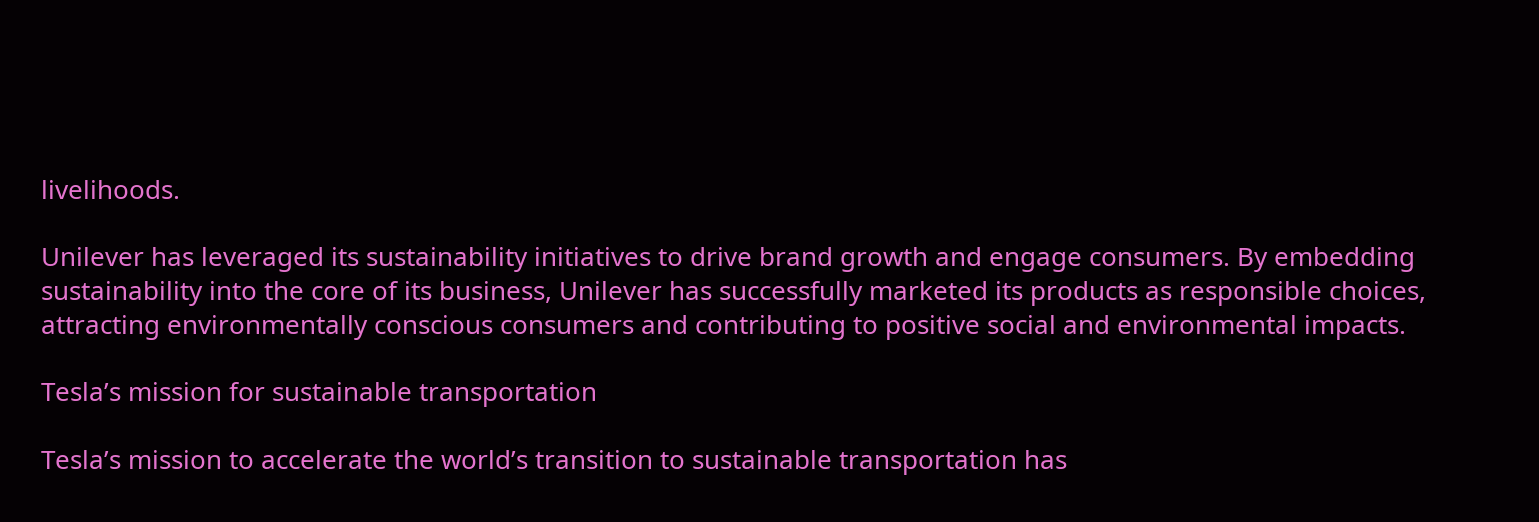livelihoods.

Unilever has leveraged its sustainability initiatives to drive brand growth and engage consumers. By embedding sustainability into the core of its business, Unilever has successfully marketed its products as responsible choices, attracting environmentally conscious consumers and contributing to positive social and environmental impacts.

Tesla’s mission for sustainable transportation

Tesla’s mission to accelerate the world’s transition to sustainable transportation has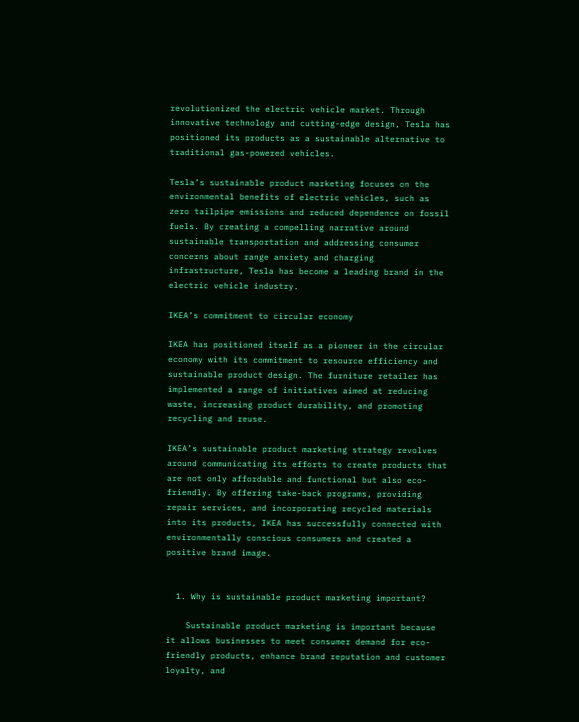revolutionized the electric vehicle market. Through innovative technology and cutting-edge design, Tesla has positioned its products as a sustainable alternative to traditional gas-powered vehicles.

Tesla’s sustainable product marketing focuses on the environmental benefits of electric vehicles, such as zero tailpipe emissions and reduced dependence on fossil fuels. By creating a compelling narrative around sustainable transportation and addressing consumer concerns about range anxiety and charging infrastructure, Tesla has become a leading brand in the electric vehicle industry.

IKEA’s commitment to circular economy

IKEA has positioned itself as a pioneer in the circular economy with its commitment to resource efficiency and sustainable product design. The furniture retailer has implemented a range of initiatives aimed at reducing waste, increasing product durability, and promoting recycling and reuse.

IKEA’s sustainable product marketing strategy revolves around communicating its efforts to create products that are not only affordable and functional but also eco-friendly. By offering take-back programs, providing repair services, and incorporating recycled materials into its products, IKEA has successfully connected with environmentally conscious consumers and created a positive brand image.


  1. Why is sustainable product marketing important?

    Sustainable product marketing is important because it allows businesses to meet consumer demand for eco-friendly products, enhance brand reputation and customer loyalty, and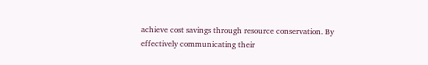achieve cost savings through resource conservation. By effectively communicating their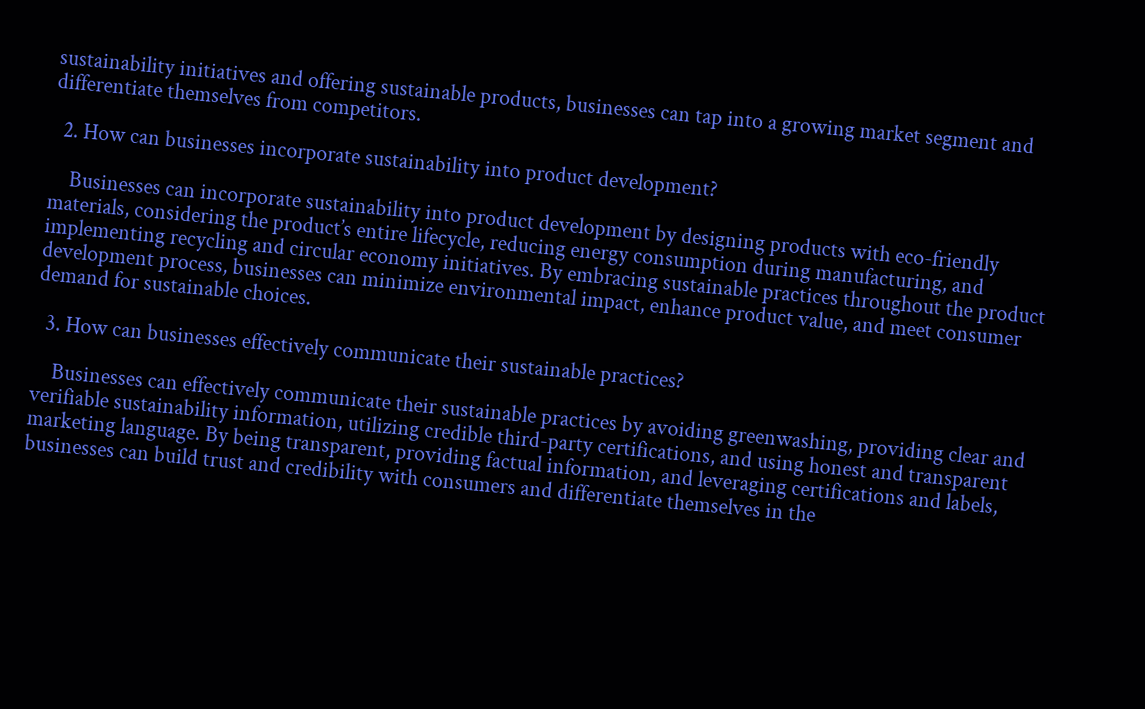sustainability initiatives and offering sustainable products, businesses can tap into a growing market segment and differentiate themselves from competitors.

  2. How can businesses incorporate sustainability into product development?

    Businesses can incorporate sustainability into product development by designing products with eco-friendly materials, considering the product’s entire lifecycle, reducing energy consumption during manufacturing, and implementing recycling and circular economy initiatives. By embracing sustainable practices throughout the product development process, businesses can minimize environmental impact, enhance product value, and meet consumer demand for sustainable choices.

  3. How can businesses effectively communicate their sustainable practices?

    Businesses can effectively communicate their sustainable practices by avoiding greenwashing, providing clear and verifiable sustainability information, utilizing credible third-party certifications, and using honest and transparent marketing language. By being transparent, providing factual information, and leveraging certifications and labels, businesses can build trust and credibility with consumers and differentiate themselves in the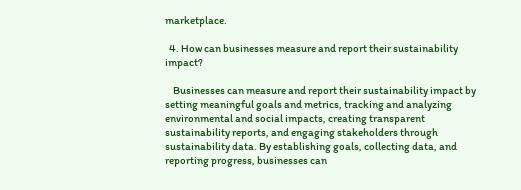marketplace.

  4. How can businesses measure and report their sustainability impact?

    Businesses can measure and report their sustainability impact by setting meaningful goals and metrics, tracking and analyzing environmental and social impacts, creating transparent sustainability reports, and engaging stakeholders through sustainability data. By establishing goals, collecting data, and reporting progress, businesses can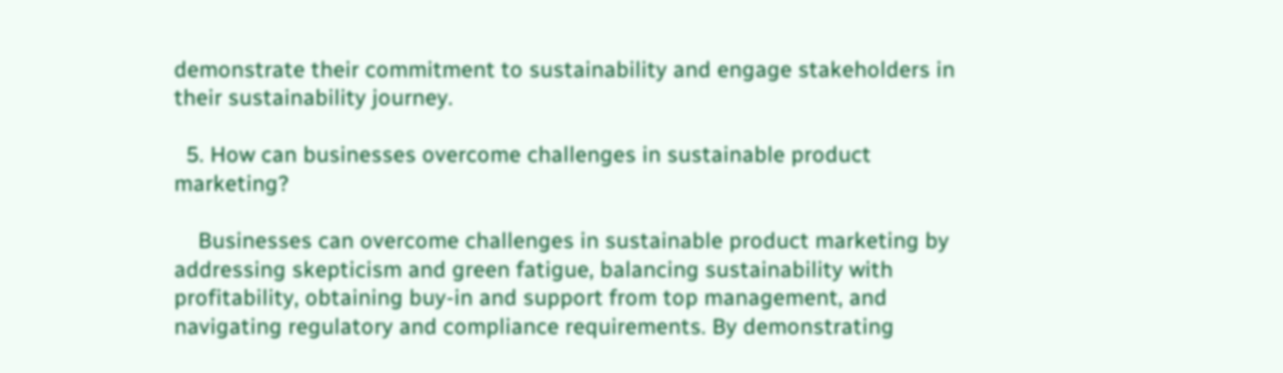demonstrate their commitment to sustainability and engage stakeholders in their sustainability journey.

  5. How can businesses overcome challenges in sustainable product marketing?

    Businesses can overcome challenges in sustainable product marketing by addressing skepticism and green fatigue, balancing sustainability with profitability, obtaining buy-in and support from top management, and navigating regulatory and compliance requirements. By demonstrating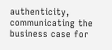authenticity, communicating the business case for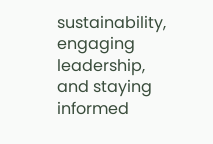sustainability, engaging leadership, and staying informed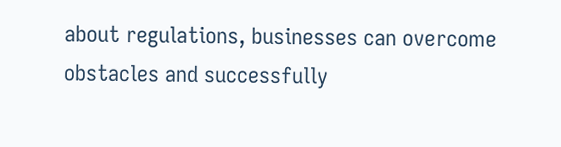about regulations, businesses can overcome obstacles and successfully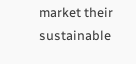market their sustainable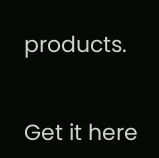products.


Get it here